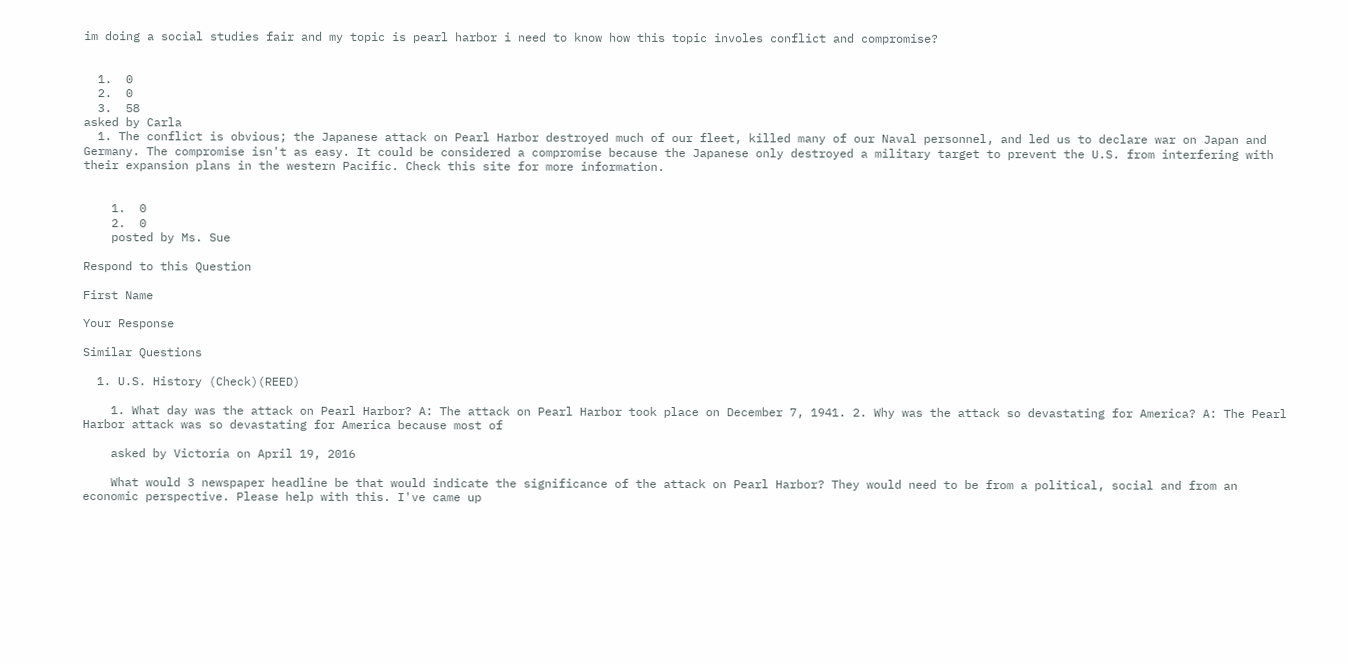im doing a social studies fair and my topic is pearl harbor i need to know how this topic involes conflict and compromise?


  1.  0
  2.  0
  3.  58
asked by Carla
  1. The conflict is obvious; the Japanese attack on Pearl Harbor destroyed much of our fleet, killed many of our Naval personnel, and led us to declare war on Japan and Germany. The compromise isn't as easy. It could be considered a compromise because the Japanese only destroyed a military target to prevent the U.S. from interfering with their expansion plans in the western Pacific. Check this site for more information.


    1.  0
    2.  0
    posted by Ms. Sue

Respond to this Question

First Name

Your Response

Similar Questions

  1. U.S. History (Check)(REED)

    1. What day was the attack on Pearl Harbor? A: The attack on Pearl Harbor took place on December 7, 1941. 2. Why was the attack so devastating for America? A: The Pearl Harbor attack was so devastating for America because most of

    asked by Victoria on April 19, 2016

    What would 3 newspaper headline be that would indicate the significance of the attack on Pearl Harbor? They would need to be from a political, social and from an economic perspective. Please help with this. I've came up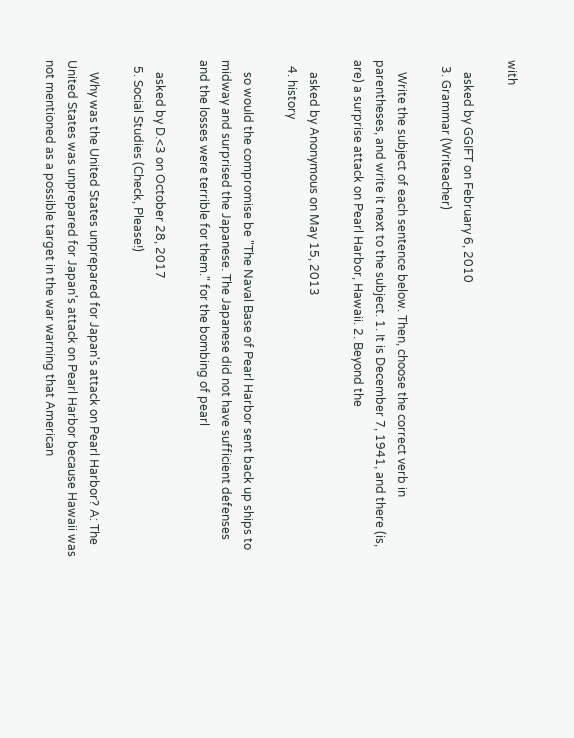with

    asked by GGIFT on February 6, 2010
  3. Grammar (Writeacher)

    Write the subject of each sentence below. Then, choose the correct verb in parentheses, and write it next to the subject. 1. It is December 7, 1941, and there (is, are) a surprise attack on Pearl Harbor, Hawaii. 2. Beyond the

    asked by Anonymous on May 15, 2013
  4. history

    so would the compromise be "The Naval Base of Pearl Harbor sent back up ships to midway and surprised the Japanese. The Japanese did not have sufficient defenses and the losses were terrible for them." for the bombing of pearl

    asked by D.<3 on October 28, 2017
  5. Social Studies (Check, Please!)

    Why was the United States unprepared for Japan's attack on Pearl Harbor? A: The United States was unprepared for Japan's attack on Pearl Harbor because Hawaii was not mentioned as a possible target in the war warning that American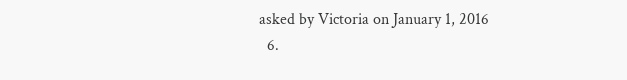asked by Victoria on January 1, 2016
  6.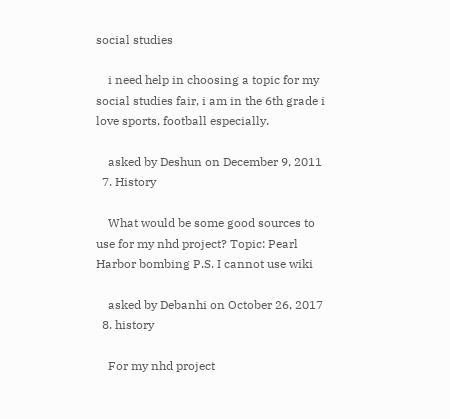social studies

    i need help in choosing a topic for my social studies fair, i am in the 6th grade i love sports, football especially.

    asked by Deshun on December 9, 2011
  7. History

    What would be some good sources to use for my nhd project? Topic: Pearl Harbor bombing P.S. I cannot use wiki

    asked by Debanhi on October 26, 2017
  8. history

    For my nhd project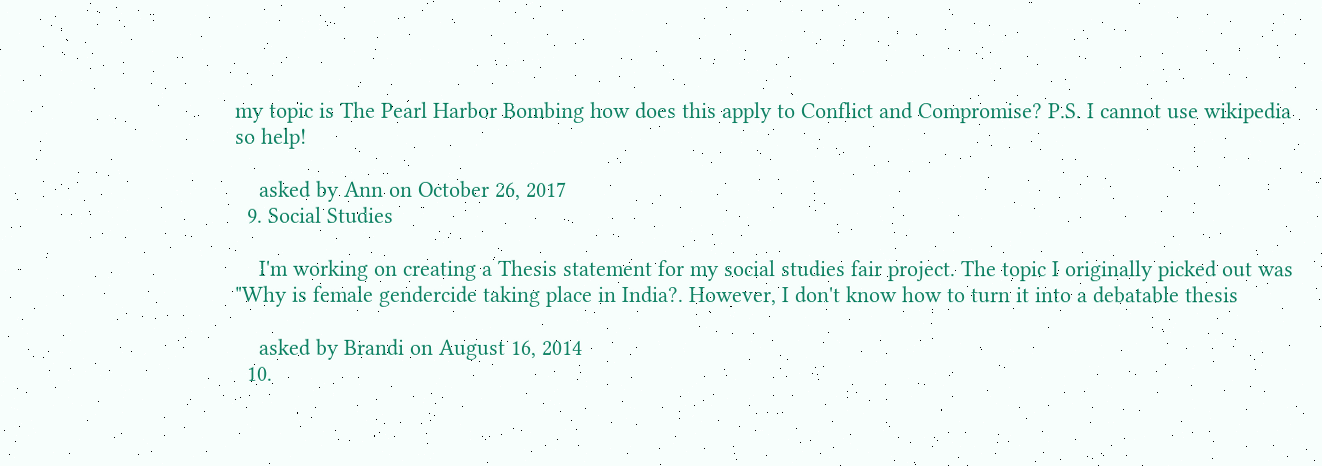my topic is The Pearl Harbor Bombing how does this apply to Conflict and Compromise? P.S. I cannot use wikipedia so help!

    asked by Ann on October 26, 2017
  9. Social Studies

    I'm working on creating a Thesis statement for my social studies fair project. The topic I originally picked out was "Why is female gendercide taking place in India?. However, I don't know how to turn it into a debatable thesis

    asked by Brandi on August 16, 2014
  10.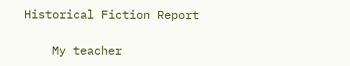Historical Fiction Report

    My teacher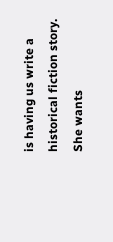is having us write a historical fiction story. She wants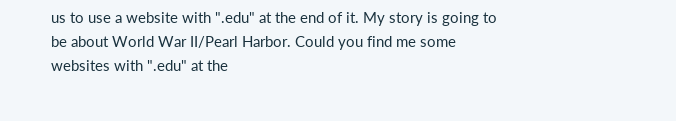us to use a website with ".edu" at the end of it. My story is going to be about World War II/Pearl Harbor. Could you find me some websites with ".edu" at the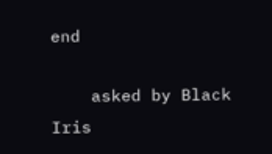end

    asked by Black Iris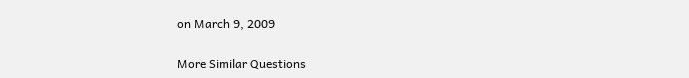on March 9, 2009

More Similar Questions